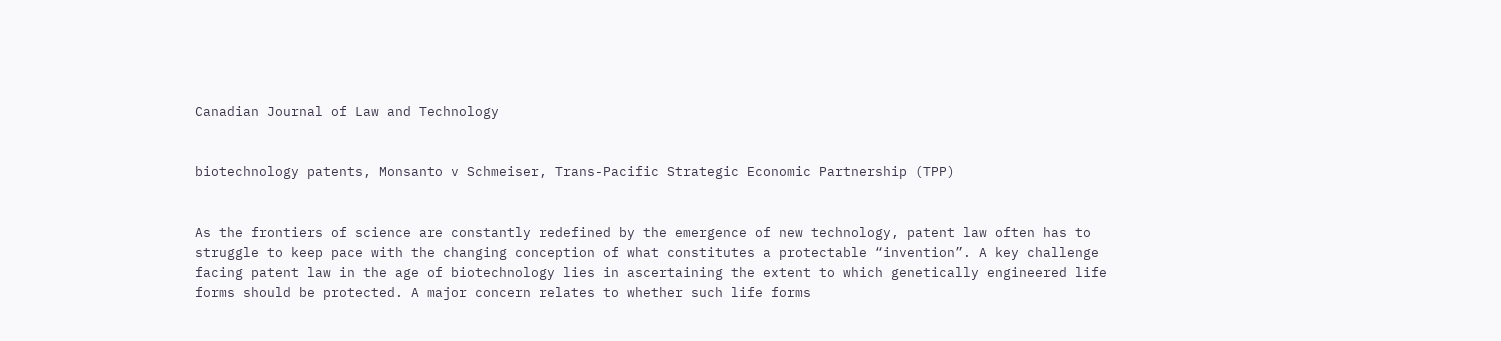Canadian Journal of Law and Technology


biotechnology patents, Monsanto v Schmeiser, Trans-Pacific Strategic Economic Partnership (TPP)


As the frontiers of science are constantly redefined by the emergence of new technology, patent law often has to struggle to keep pace with the changing conception of what constitutes a protectable “invention”. A key challenge facing patent law in the age of biotechnology lies in ascertaining the extent to which genetically engineered life forms should be protected. A major concern relates to whether such life forms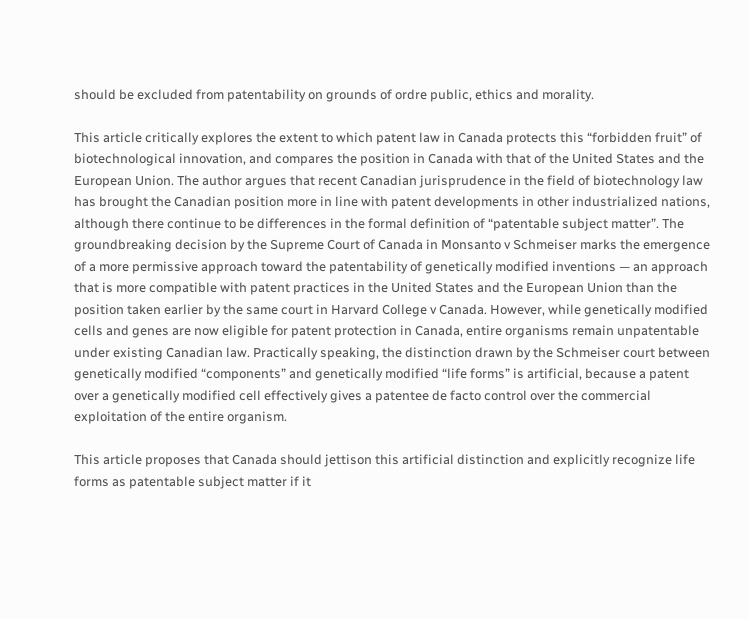should be excluded from patentability on grounds of ordre public, ethics and morality.

This article critically explores the extent to which patent law in Canada protects this “forbidden fruit” of biotechnological innovation, and compares the position in Canada with that of the United States and the European Union. The author argues that recent Canadian jurisprudence in the field of biotechnology law has brought the Canadian position more in line with patent developments in other industrialized nations, although there continue to be differences in the formal definition of “patentable subject matter”. The groundbreaking decision by the Supreme Court of Canada in Monsanto v Schmeiser marks the emergence of a more permissive approach toward the patentability of genetically modified inventions — an approach that is more compatible with patent practices in the United States and the European Union than the position taken earlier by the same court in Harvard College v Canada. However, while genetically modified cells and genes are now eligible for patent protection in Canada, entire organisms remain unpatentable under existing Canadian law. Practically speaking, the distinction drawn by the Schmeiser court between genetically modified “components” and genetically modified “life forms” is artificial, because a patent over a genetically modified cell effectively gives a patentee de facto control over the commercial exploitation of the entire organism.

This article proposes that Canada should jettison this artificial distinction and explicitly recognize life forms as patentable subject matter if it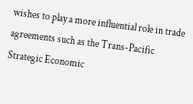wishes to play a more influential role in trade agreements such as the Trans-Pacific Strategic Economic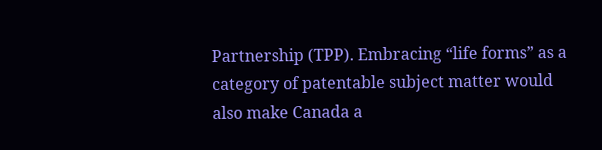Partnership (TPP). Embracing “life forms” as a category of patentable subject matter would also make Canada a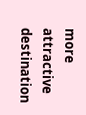more attractive destination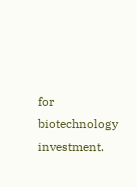for biotechnology investment.